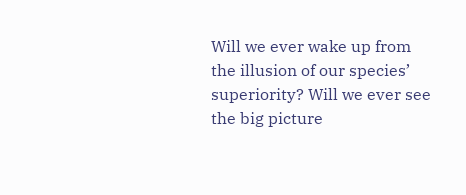Will we ever wake up from the illusion of our species’ superiority? Will we ever see the big picture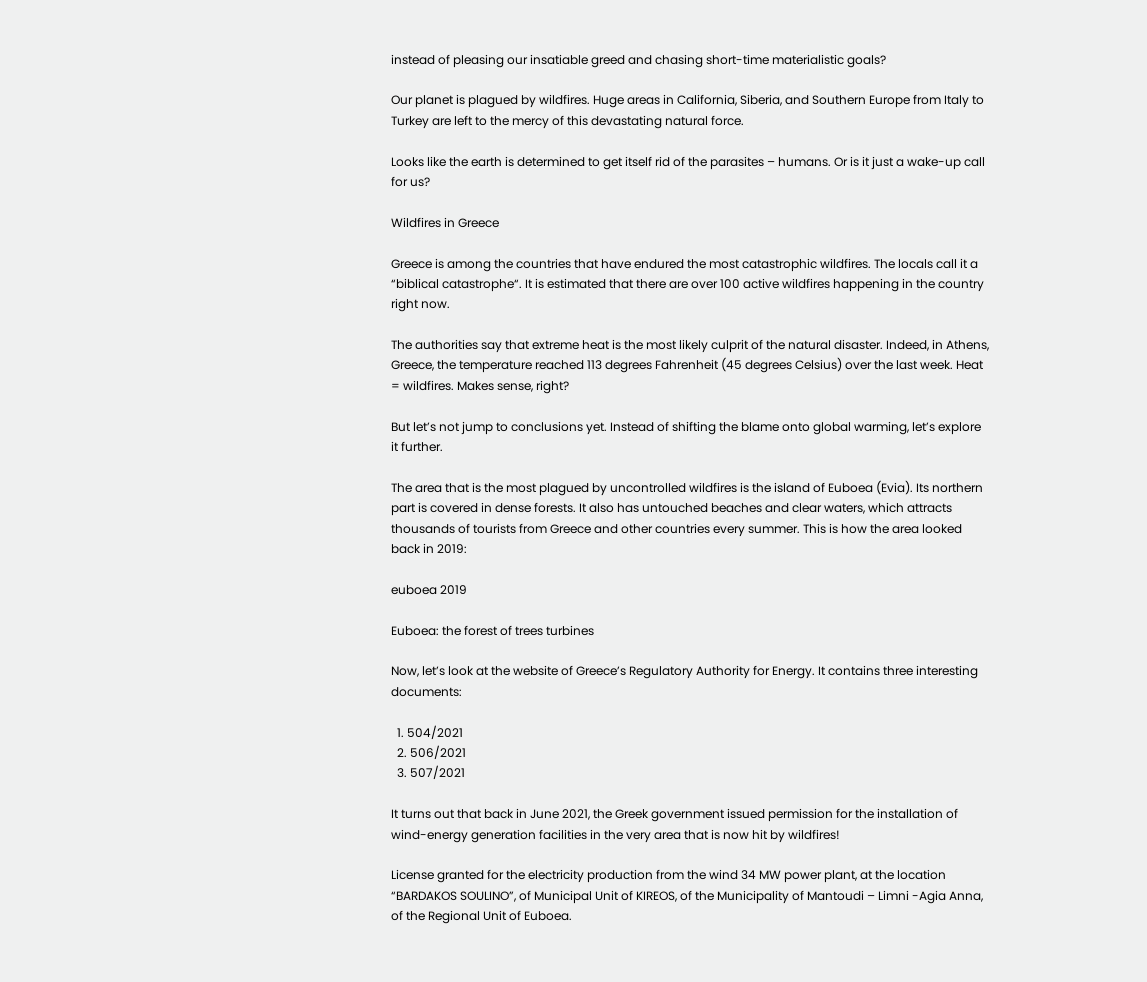instead of pleasing our insatiable greed and chasing short-time materialistic goals?

Our planet is plagued by wildfires. Huge areas in California, Siberia, and Southern Europe from Italy to Turkey are left to the mercy of this devastating natural force.

Looks like the earth is determined to get itself rid of the parasites – humans. Or is it just a wake-up call for us?

Wildfires in Greece

Greece is among the countries that have endured the most catastrophic wildfires. The locals call it a “biblical catastrophe“. It is estimated that there are over 100 active wildfires happening in the country right now.

The authorities say that extreme heat is the most likely culprit of the natural disaster. Indeed, in Athens, Greece, the temperature reached 113 degrees Fahrenheit (45 degrees Celsius) over the last week. Heat = wildfires. Makes sense, right?

But let’s not jump to conclusions yet. Instead of shifting the blame onto global warming, let’s explore it further.

The area that is the most plagued by uncontrolled wildfires is the island of Euboea (Evia). Its northern part is covered in dense forests. It also has untouched beaches and clear waters, which attracts thousands of tourists from Greece and other countries every summer. This is how the area looked back in 2019:

euboea 2019

Euboea: the forest of trees turbines

Now, let’s look at the website of Greece’s Regulatory Authority for Energy. It contains three interesting documents:

  1. 504/2021
  2. 506/2021
  3. 507/2021

It turns out that back in June 2021, the Greek government issued permission for the installation of wind-energy generation facilities in the very area that is now hit by wildfires!

License granted for the electricity production from the wind 34 MW power plant, at the location “BARDAKOS SOULINO”, of Municipal Unit of KIREOS, of the Municipality of Mantoudi – Limni -Agia Anna, of the Regional Unit of Euboea.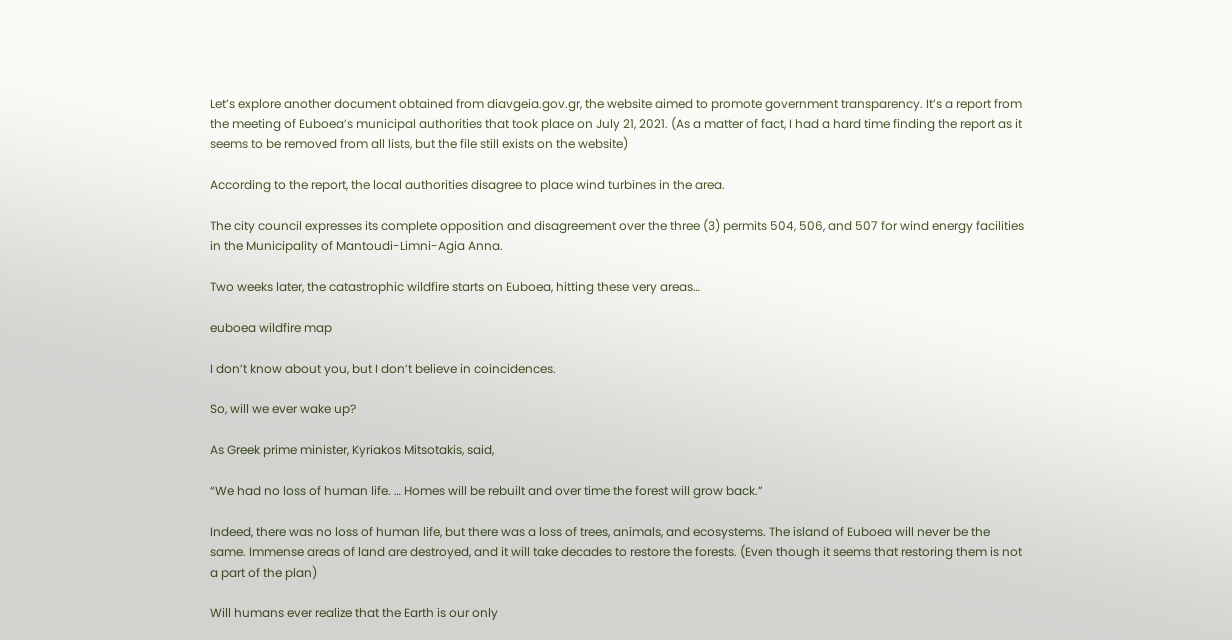Let’s explore another document obtained from diavgeia.gov.gr, the website aimed to promote government transparency. It’s a report from the meeting of Euboea’s municipal authorities that took place on July 21, 2021. (As a matter of fact, I had a hard time finding the report as it seems to be removed from all lists, but the file still exists on the website)

According to the report, the local authorities disagree to place wind turbines in the area.

The city council expresses its complete opposition and disagreement over the three (3) permits 504, 506, and 507 for wind energy facilities in the Municipality of Mantoudi-Limni-Agia Anna.

Two weeks later, the catastrophic wildfire starts on Euboea, hitting these very areas…

euboea wildfire map

I don’t know about you, but I don’t believe in coincidences.

So, will we ever wake up?

As Greek prime minister, Kyriakos Mitsotakis, said,

“We had no loss of human life. … Homes will be rebuilt and over time the forest will grow back.”

Indeed, there was no loss of human life, but there was a loss of trees, animals, and ecosystems. The island of Euboea will never be the same. Immense areas of land are destroyed, and it will take decades to restore the forests. (Even though it seems that restoring them is not a part of the plan)

Will humans ever realize that the Earth is our only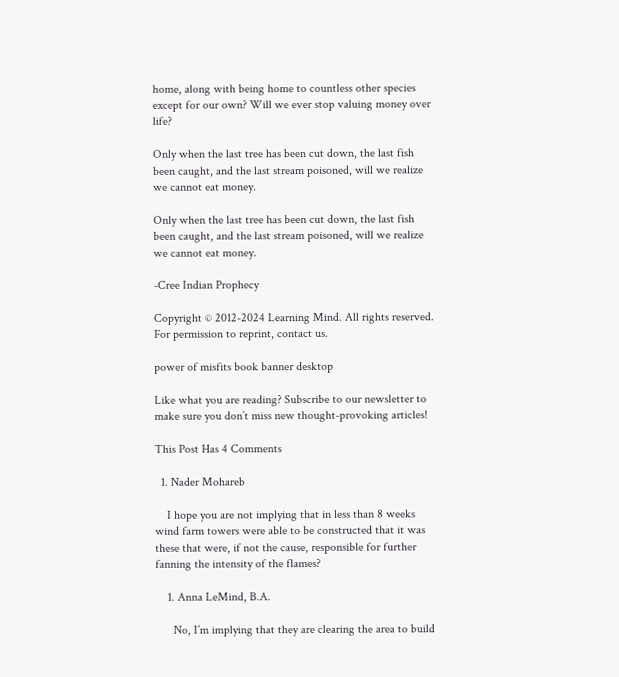home, along with being home to countless other species except for our own? Will we ever stop valuing money over life?

Only when the last tree has been cut down, the last fish been caught, and the last stream poisoned, will we realize we cannot eat money.

Only when the last tree has been cut down, the last fish been caught, and the last stream poisoned, will we realize we cannot eat money.

-Cree Indian Prophecy

Copyright © 2012-2024 Learning Mind. All rights reserved. For permission to reprint, contact us.

power of misfits book banner desktop

Like what you are reading? Subscribe to our newsletter to make sure you don’t miss new thought-provoking articles!

This Post Has 4 Comments

  1. Nader Mohareb

    I hope you are not implying that in less than 8 weeks wind farm towers were able to be constructed that it was these that were, if not the cause, responsible for further fanning the intensity of the flames?

    1. Anna LeMind, B.A.

      No, I’m implying that they are clearing the area to build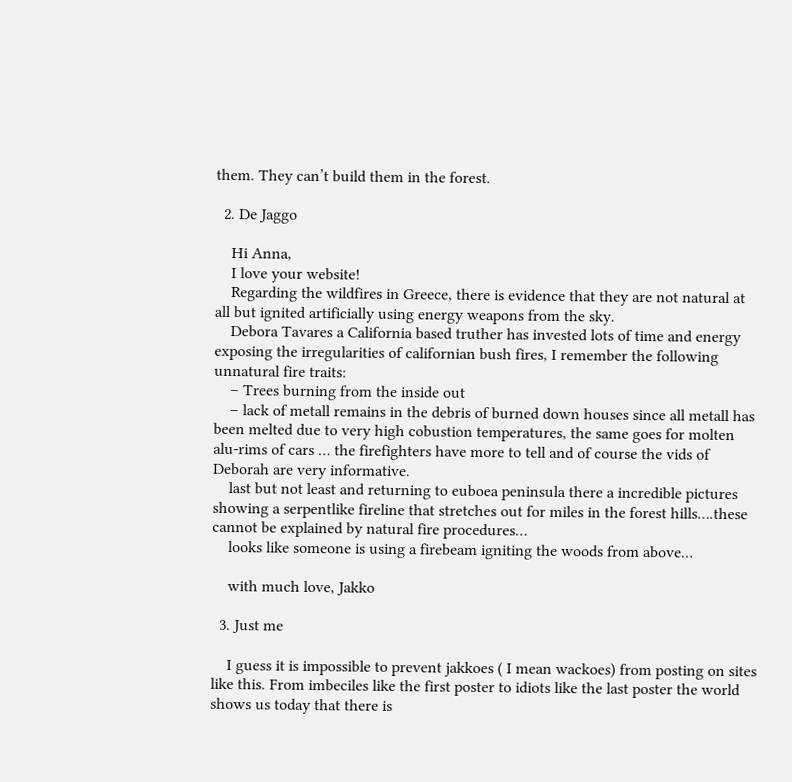them. They can’t build them in the forest.

  2. De Jaggo

    Hi Anna,
    I love your website!
    Regarding the wildfires in Greece, there is evidence that they are not natural at all but ignited artificially using energy weapons from the sky.
    Debora Tavares a California based truther has invested lots of time and energy exposing the irregularities of californian bush fires, I remember the following unnatural fire traits:
    – Trees burning from the inside out
    – lack of metall remains in the debris of burned down houses since all metall has been melted due to very high cobustion temperatures, the same goes for molten alu-rims of cars … the firefighters have more to tell and of course the vids of Deborah are very informative.
    last but not least and returning to euboea peninsula there a incredible pictures showing a serpentlike fireline that stretches out for miles in the forest hills….these cannot be explained by natural fire procedures…
    looks like someone is using a firebeam igniting the woods from above…

    with much love, Jakko

  3. Just me

    I guess it is impossible to prevent jakkoes ( I mean wackoes) from posting on sites like this. From imbeciles like the first poster to idiots like the last poster the world shows us today that there is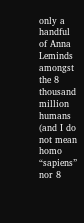only a handful of Anna Leminds amongst the 8 thousand million humans (and I do not mean homo “sapiens” nor 8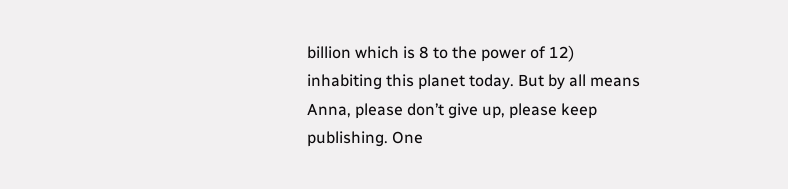billion which is 8 to the power of 12) inhabiting this planet today. But by all means Anna, please don’t give up, please keep publishing. One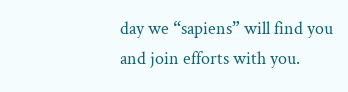day we “sapiens” will find you and join efforts with you.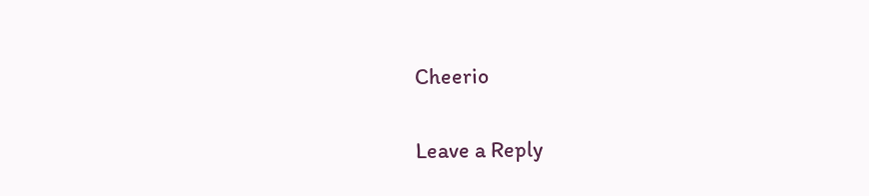Cheerio

Leave a Reply